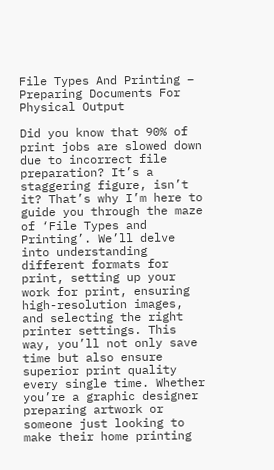File Types And Printing – Preparing Documents For Physical Output

Did you know that 90% of print jobs are slowed down due to incorrect file preparation? It’s a staggering figure, isn’t it? That’s why I’m here to guide you through the maze of ‘File Types and Printing’. We’ll delve into understanding different formats for print, setting up your work for print, ensuring high-resolution images, and selecting the right printer settings. This way, you’ll not only save time but also ensure superior print quality every single time. Whether you’re a graphic designer preparing artwork or someone just looking to make their home printing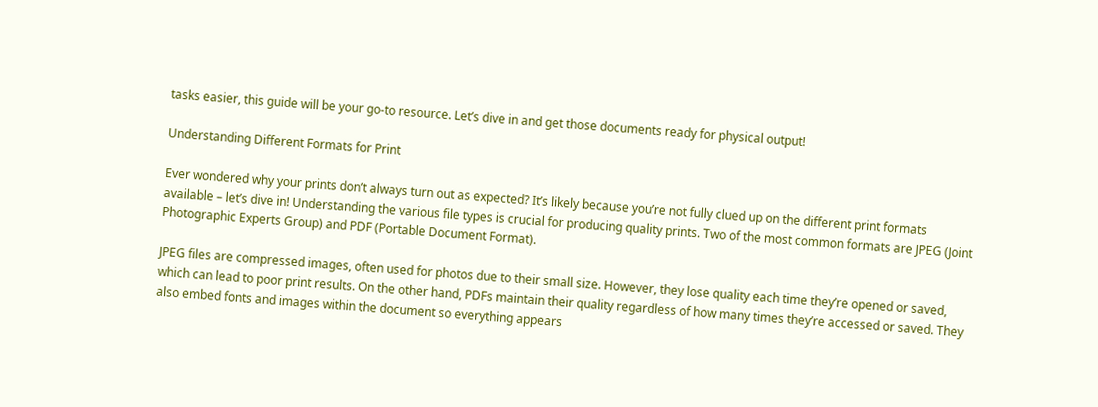tasks easier, this guide will be your go-to resource. Let’s dive in and get those documents ready for physical output!

Understanding Different Formats for Print

Ever wondered why your prints don’t always turn out as expected? It’s likely because you’re not fully clued up on the different print formats available – let’s dive in! Understanding the various file types is crucial for producing quality prints. Two of the most common formats are JPEG (Joint Photographic Experts Group) and PDF (Portable Document Format).

JPEG files are compressed images, often used for photos due to their small size. However, they lose quality each time they’re opened or saved, which can lead to poor print results. On the other hand, PDFs maintain their quality regardless of how many times they’re accessed or saved. They also embed fonts and images within the document so everything appears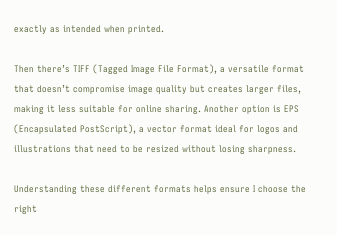exactly as intended when printed.

Then there’s TIFF (Tagged Image File Format), a versatile format that doesn’t compromise image quality but creates larger files, making it less suitable for online sharing. Another option is EPS (Encapsulated PostScript), a vector format ideal for logos and illustrations that need to be resized without losing sharpness.

Understanding these different formats helps ensure I choose the right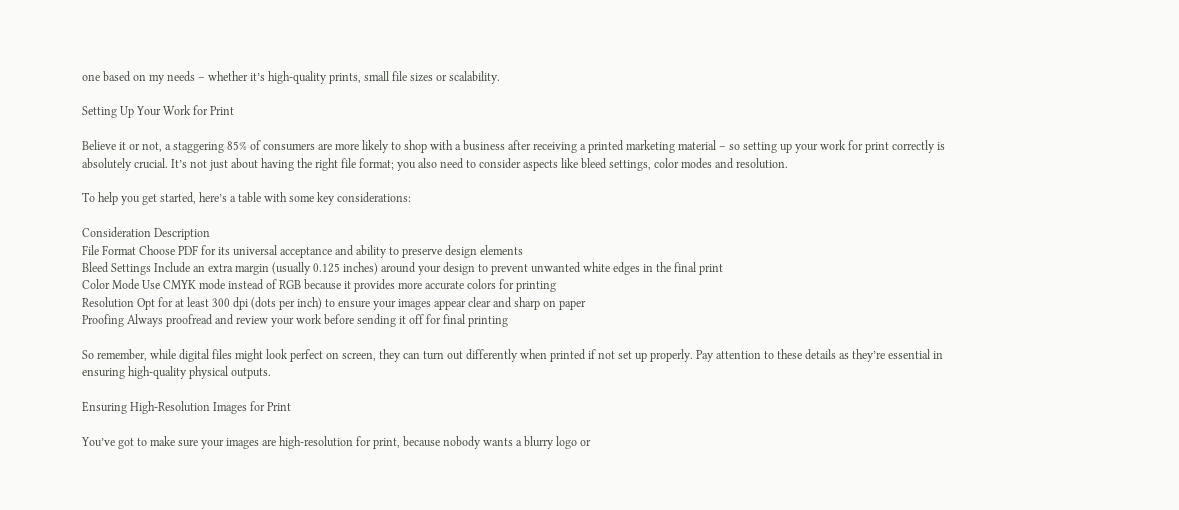one based on my needs – whether it’s high-quality prints, small file sizes or scalability.

Setting Up Your Work for Print

Believe it or not, a staggering 85% of consumers are more likely to shop with a business after receiving a printed marketing material – so setting up your work for print correctly is absolutely crucial. It’s not just about having the right file format; you also need to consider aspects like bleed settings, color modes and resolution.

To help you get started, here’s a table with some key considerations:

Consideration Description
File Format Choose PDF for its universal acceptance and ability to preserve design elements
Bleed Settings Include an extra margin (usually 0.125 inches) around your design to prevent unwanted white edges in the final print
Color Mode Use CMYK mode instead of RGB because it provides more accurate colors for printing
Resolution Opt for at least 300 dpi (dots per inch) to ensure your images appear clear and sharp on paper
Proofing Always proofread and review your work before sending it off for final printing

So remember, while digital files might look perfect on screen, they can turn out differently when printed if not set up properly. Pay attention to these details as they’re essential in ensuring high-quality physical outputs.

Ensuring High-Resolution Images for Print

You’ve got to make sure your images are high-resolution for print, because nobody wants a blurry logo or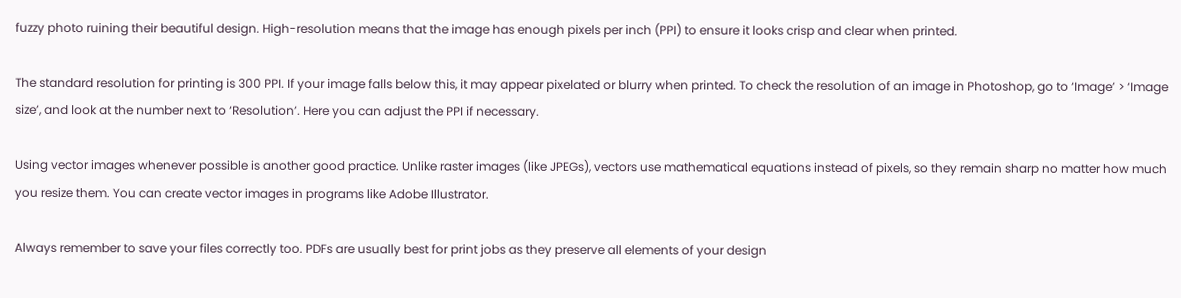fuzzy photo ruining their beautiful design. High-resolution means that the image has enough pixels per inch (PPI) to ensure it looks crisp and clear when printed.

The standard resolution for printing is 300 PPI. If your image falls below this, it may appear pixelated or blurry when printed. To check the resolution of an image in Photoshop, go to ‘Image’ > ‘Image size’, and look at the number next to ‘Resolution’. Here you can adjust the PPI if necessary.

Using vector images whenever possible is another good practice. Unlike raster images (like JPEGs), vectors use mathematical equations instead of pixels, so they remain sharp no matter how much you resize them. You can create vector images in programs like Adobe Illustrator.

Always remember to save your files correctly too. PDFs are usually best for print jobs as they preserve all elements of your design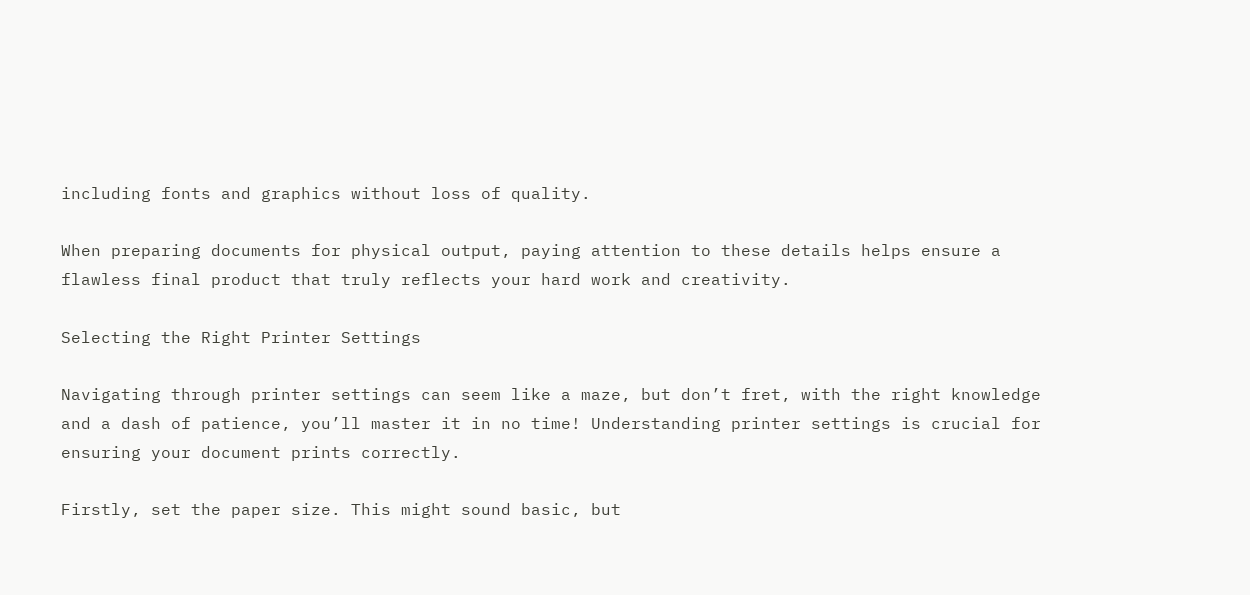including fonts and graphics without loss of quality.

When preparing documents for physical output, paying attention to these details helps ensure a flawless final product that truly reflects your hard work and creativity.

Selecting the Right Printer Settings

Navigating through printer settings can seem like a maze, but don’t fret, with the right knowledge and a dash of patience, you’ll master it in no time! Understanding printer settings is crucial for ensuring your document prints correctly.

Firstly, set the paper size. This might sound basic, but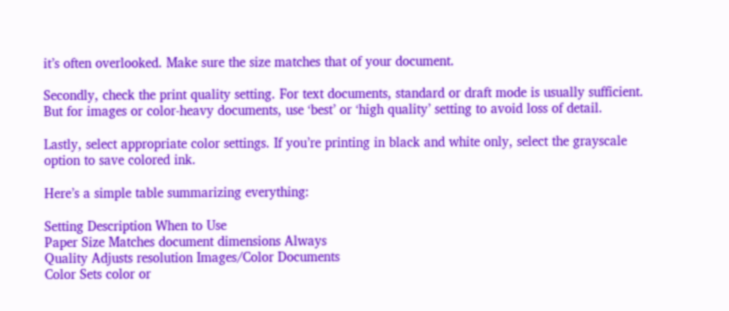it’s often overlooked. Make sure the size matches that of your document.

Secondly, check the print quality setting. For text documents, standard or draft mode is usually sufficient. But for images or color-heavy documents, use ‘best’ or ‘high quality’ setting to avoid loss of detail.

Lastly, select appropriate color settings. If you’re printing in black and white only, select the grayscale option to save colored ink.

Here’s a simple table summarizing everything:

Setting Description When to Use
Paper Size Matches document dimensions Always
Quality Adjusts resolution Images/Color Documents
Color Sets color or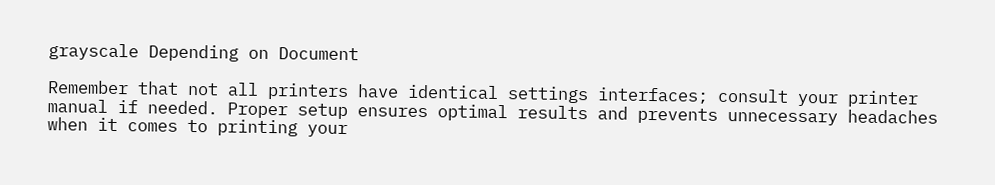grayscale Depending on Document

Remember that not all printers have identical settings interfaces; consult your printer manual if needed. Proper setup ensures optimal results and prevents unnecessary headaches when it comes to printing your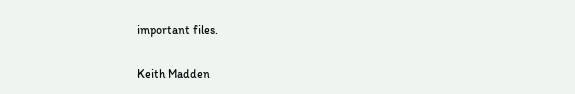important files.

Keith Madden